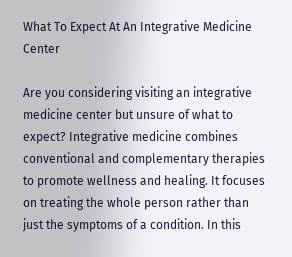What To Expect At An Integrative Medicine Center

Are you considering visiting an integrative medicine center but unsure of what to expect? Integrative medicine combines conventional and complementary therapies to promote wellness and healing. It focuses on treating the whole person rather than just the symptoms of a condition. In this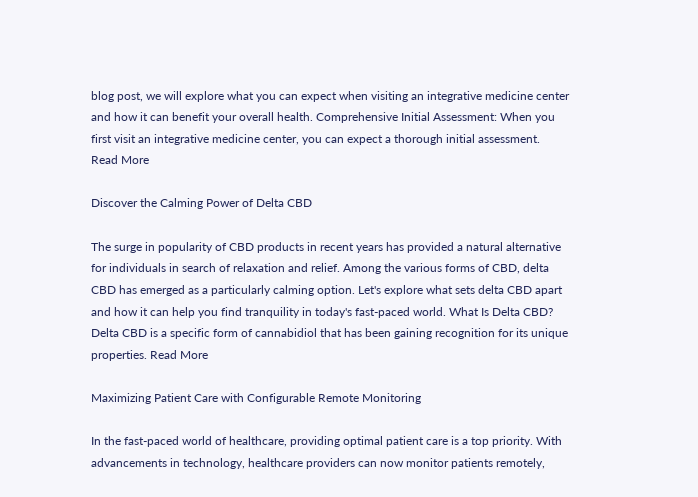blog post, we will explore what you can expect when visiting an integrative medicine center and how it can benefit your overall health. Comprehensive Initial Assessment: When you first visit an integrative medicine center, you can expect a thorough initial assessment. Read More

Discover the Calming Power of Delta CBD

The surge in popularity of CBD products in recent years has provided a natural alternative for individuals in search of relaxation and relief. Among the various forms of CBD, delta CBD has emerged as a particularly calming option. Let's explore what sets delta CBD apart and how it can help you find tranquility in today's fast-paced world. What Is Delta CBD? Delta CBD is a specific form of cannabidiol that has been gaining recognition for its unique properties. Read More

Maximizing Patient Care with Configurable Remote Monitoring

In the fast-paced world of healthcare, providing optimal patient care is a top priority. With advancements in technology, healthcare providers can now monitor patients remotely,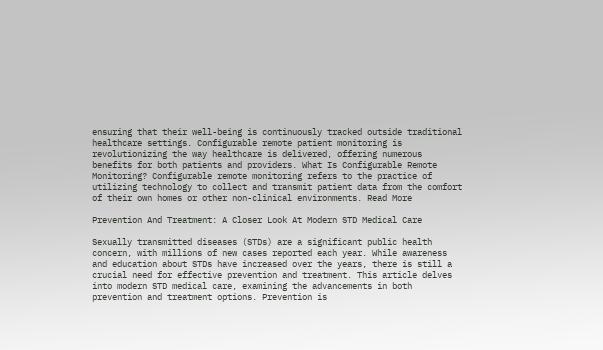ensuring that their well-being is continuously tracked outside traditional healthcare settings. Configurable remote patient monitoring is revolutionizing the way healthcare is delivered, offering numerous benefits for both patients and providers. What Is Configurable Remote Monitoring? Configurable remote monitoring refers to the practice of utilizing technology to collect and transmit patient data from the comfort of their own homes or other non-clinical environments. Read More

Prevention And Treatment: A Closer Look At Modern STD Medical Care

Sexually transmitted diseases (STDs) are a significant public health concern, with millions of new cases reported each year. While awareness and education about STDs have increased over the years, there is still a crucial need for effective prevention and treatment. This article delves into modern STD medical care, examining the advancements in both prevention and treatment options. Prevention is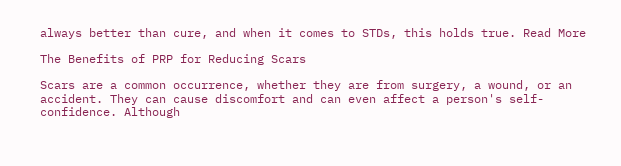always better than cure, and when it comes to STDs, this holds true. Read More

The Benefits of PRP for Reducing Scars

Scars are a common occurrence, whether they are from surgery, a wound, or an accident. They can cause discomfort and can even affect a person's self-confidence. Although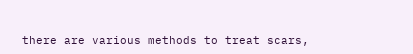there are various methods to treat scars,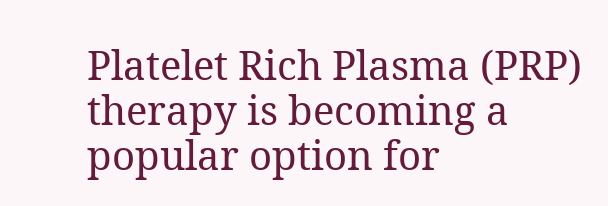Platelet Rich Plasma (PRP) therapy is becoming a popular option for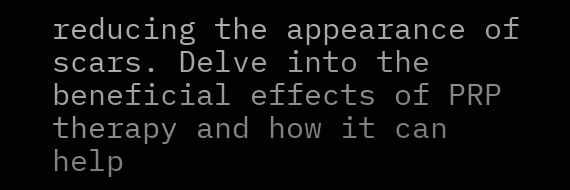reducing the appearance of scars. Delve into the beneficial effects of PRP therapy and how it can help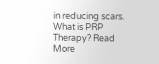in reducing scars. What is PRP Therapy? Read More